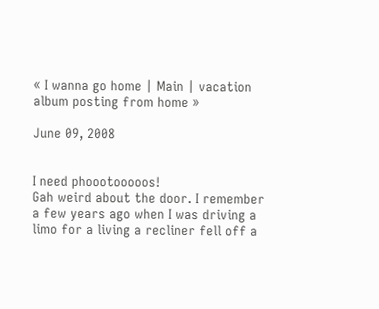« I wanna go home | Main | vacation album posting from home »

June 09, 2008


I need phoootooooos!
Gah weird about the door. I remember a few years ago when I was driving a limo for a living a recliner fell off a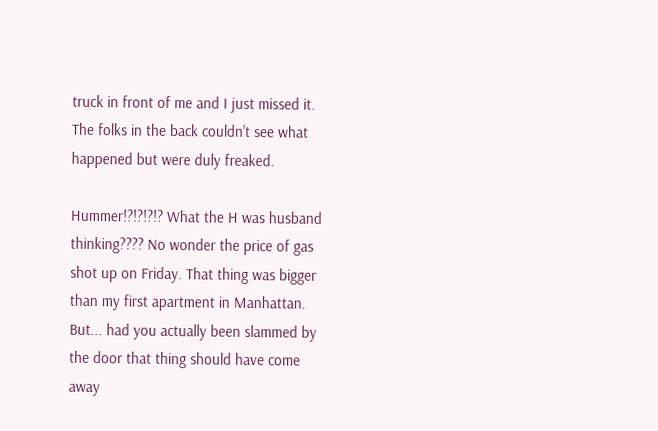truck in front of me and I just missed it. The folks in the back couldn't see what happened but were duly freaked.

Hummer!?!?!?!? What the H was husband thinking???? No wonder the price of gas shot up on Friday. That thing was bigger than my first apartment in Manhattan. But... had you actually been slammed by the door that thing should have come away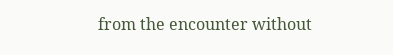from the encounter without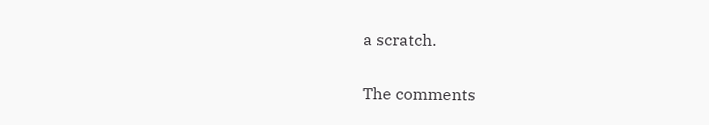a scratch.

The comments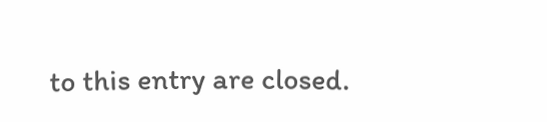to this entry are closed.